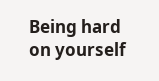Being hard on yourself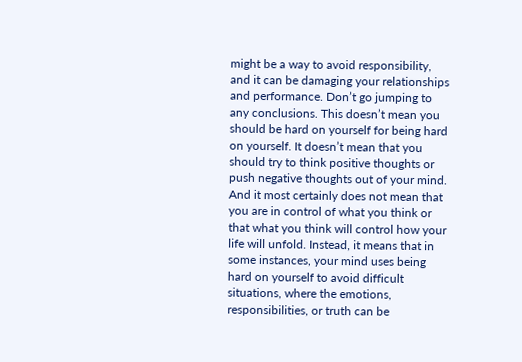might be a way to avoid responsibility, and it can be damaging your relationships and performance. Don’t go jumping to any conclusions. This doesn’t mean you should be hard on yourself for being hard on yourself. It doesn’t mean that you should try to think positive thoughts or push negative thoughts out of your mind. And it most certainly does not mean that you are in control of what you think or that what you think will control how your life will unfold. Instead, it means that in some instances, your mind uses being hard on yourself to avoid difficult situations, where the emotions, responsibilities, or truth can be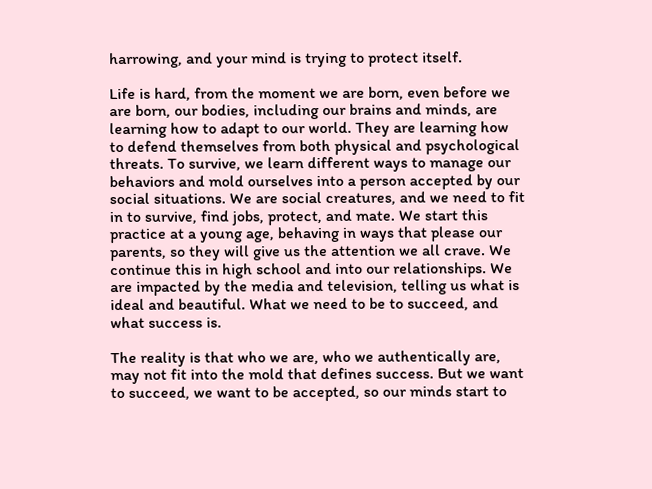harrowing, and your mind is trying to protect itself.

Life is hard, from the moment we are born, even before we are born, our bodies, including our brains and minds, are learning how to adapt to our world. They are learning how to defend themselves from both physical and psychological threats. To survive, we learn different ways to manage our behaviors and mold ourselves into a person accepted by our social situations. We are social creatures, and we need to fit in to survive, find jobs, protect, and mate. We start this practice at a young age, behaving in ways that please our parents, so they will give us the attention we all crave. We continue this in high school and into our relationships. We are impacted by the media and television, telling us what is ideal and beautiful. What we need to be to succeed, and what success is.

The reality is that who we are, who we authentically are, may not fit into the mold that defines success. But we want to succeed, we want to be accepted, so our minds start to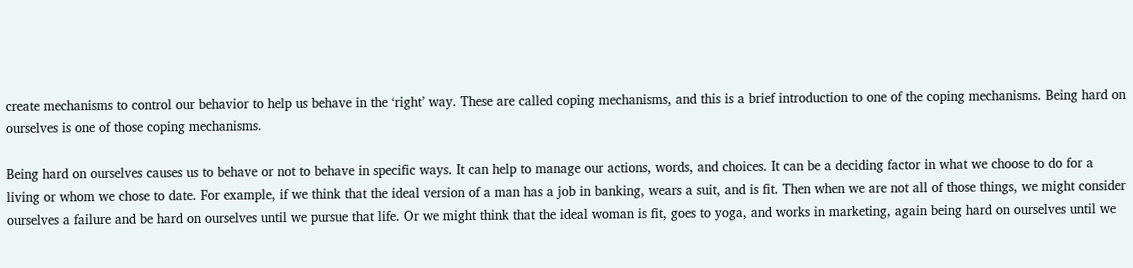create mechanisms to control our behavior to help us behave in the ‘right’ way. These are called coping mechanisms, and this is a brief introduction to one of the coping mechanisms. Being hard on ourselves is one of those coping mechanisms.

Being hard on ourselves causes us to behave or not to behave in specific ways. It can help to manage our actions, words, and choices. It can be a deciding factor in what we choose to do for a living or whom we chose to date. For example, if we think that the ideal version of a man has a job in banking, wears a suit, and is fit. Then when we are not all of those things, we might consider ourselves a failure and be hard on ourselves until we pursue that life. Or we might think that the ideal woman is fit, goes to yoga, and works in marketing, again being hard on ourselves until we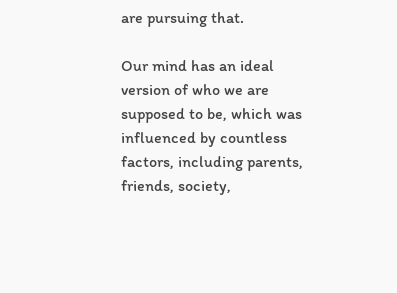are pursuing that.

Our mind has an ideal version of who we are supposed to be, which was influenced by countless factors, including parents, friends, society,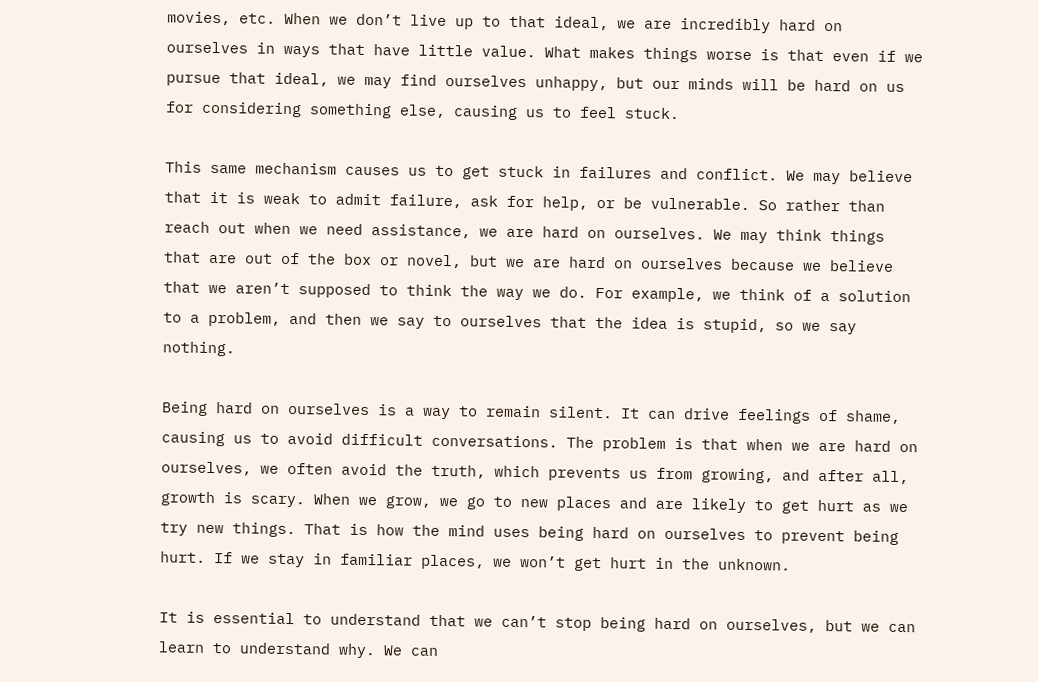movies, etc. When we don’t live up to that ideal, we are incredibly hard on ourselves in ways that have little value. What makes things worse is that even if we pursue that ideal, we may find ourselves unhappy, but our minds will be hard on us for considering something else, causing us to feel stuck.

This same mechanism causes us to get stuck in failures and conflict. We may believe that it is weak to admit failure, ask for help, or be vulnerable. So rather than reach out when we need assistance, we are hard on ourselves. We may think things that are out of the box or novel, but we are hard on ourselves because we believe that we aren’t supposed to think the way we do. For example, we think of a solution to a problem, and then we say to ourselves that the idea is stupid, so we say nothing.

Being hard on ourselves is a way to remain silent. It can drive feelings of shame, causing us to avoid difficult conversations. The problem is that when we are hard on ourselves, we often avoid the truth, which prevents us from growing, and after all, growth is scary. When we grow, we go to new places and are likely to get hurt as we try new things. That is how the mind uses being hard on ourselves to prevent being hurt. If we stay in familiar places, we won’t get hurt in the unknown.

It is essential to understand that we can’t stop being hard on ourselves, but we can learn to understand why. We can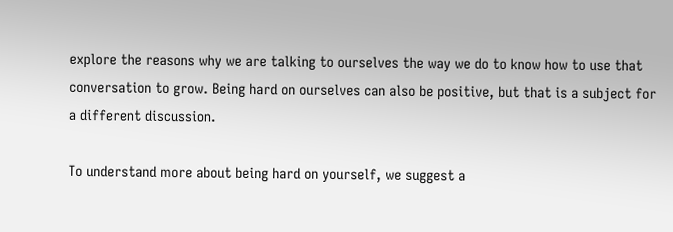explore the reasons why we are talking to ourselves the way we do to know how to use that conversation to grow. Being hard on ourselves can also be positive, but that is a subject for a different discussion.

To understand more about being hard on yourself, we suggest a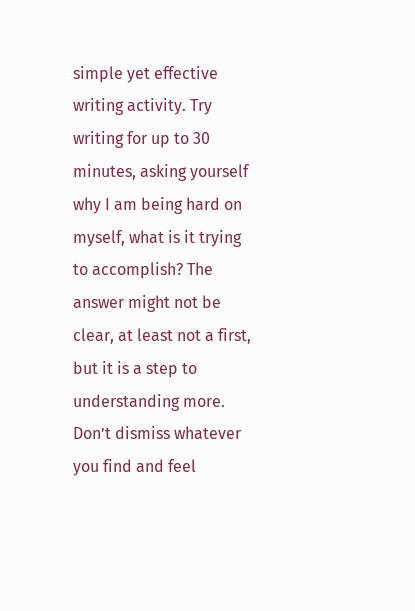simple yet effective writing activity. Try writing for up to 30 minutes, asking yourself why I am being hard on myself, what is it trying to accomplish? The answer might not be clear, at least not a first, but it is a step to understanding more. Don’t dismiss whatever you find and feel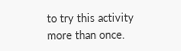to try this activity more than once.